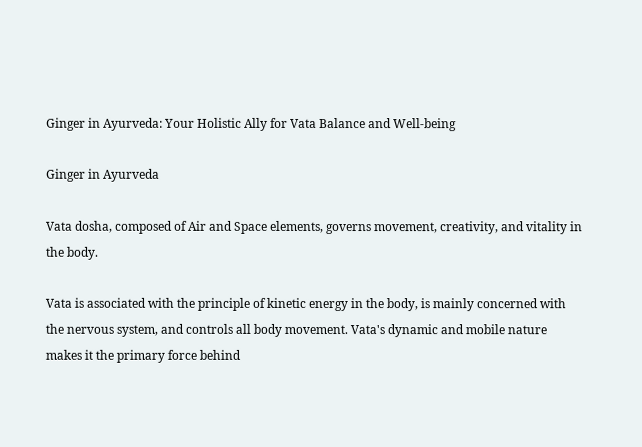Ginger in Ayurveda: Your Holistic Ally for Vata Balance and Well-being

Ginger in Ayurveda

Vata dosha, composed of Air and Space elements, governs movement, creativity, and vitality in the body.

Vata is associated with the principle of kinetic energy in the body, is mainly concerned with the nervous system, and controls all body movement. Vata's dynamic and mobile nature makes it the primary force behind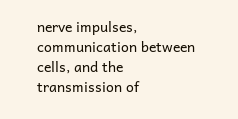nerve impulses, communication between cells, and the transmission of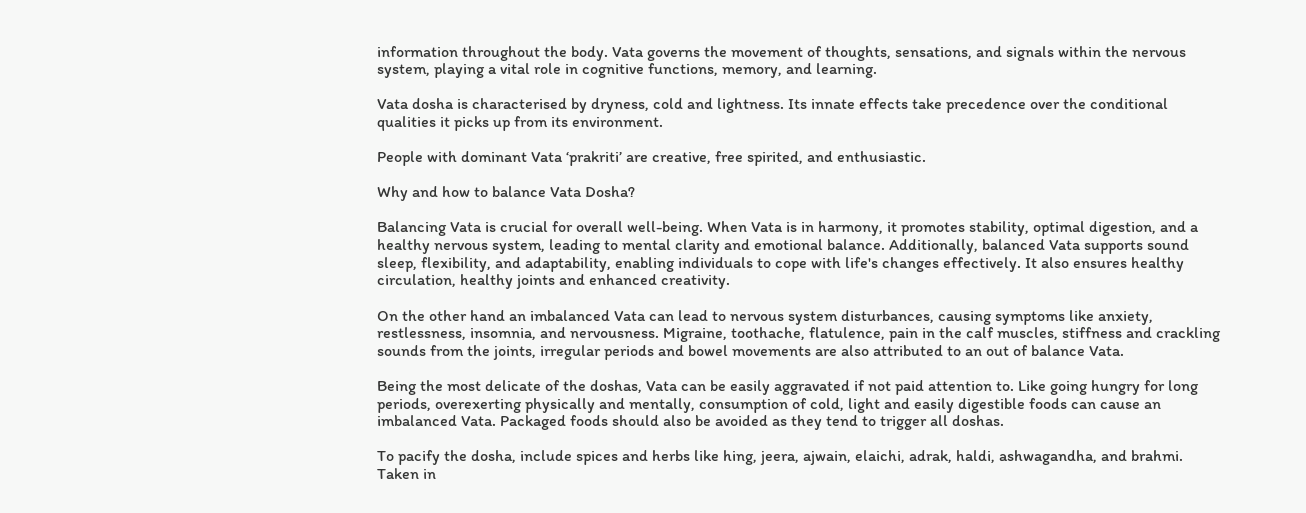information throughout the body. Vata governs the movement of thoughts, sensations, and signals within the nervous system, playing a vital role in cognitive functions, memory, and learning.

Vata dosha is characterised by dryness, cold and lightness. Its innate effects take precedence over the conditional qualities it picks up from its environment.

People with dominant Vata ‘prakriti’ are creative, free spirited, and enthusiastic.

Why and how to balance Vata Dosha?

Balancing Vata is crucial for overall well-being. When Vata is in harmony, it promotes stability, optimal digestion, and a healthy nervous system, leading to mental clarity and emotional balance. Additionally, balanced Vata supports sound sleep, flexibility, and adaptability, enabling individuals to cope with life's changes effectively. It also ensures healthy circulation, healthy joints and enhanced creativity.

On the other hand an imbalanced Vata can lead to nervous system disturbances, causing symptoms like anxiety, restlessness, insomnia, and nervousness. Migraine, toothache, flatulence, pain in the calf muscles, stiffness and crackling sounds from the joints, irregular periods and bowel movements are also attributed to an out of balance Vata.

Being the most delicate of the doshas, Vata can be easily aggravated if not paid attention to. Like going hungry for long periods, overexerting physically and mentally, consumption of cold, light and easily digestible foods can cause an imbalanced Vata. Packaged foods should also be avoided as they tend to trigger all doshas.

To pacify the dosha, include spices and herbs like hing, jeera, ajwain, elaichi, adrak, haldi, ashwagandha, and brahmi. Taken in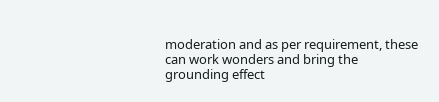moderation and as per requirement, these can work wonders and bring the grounding effect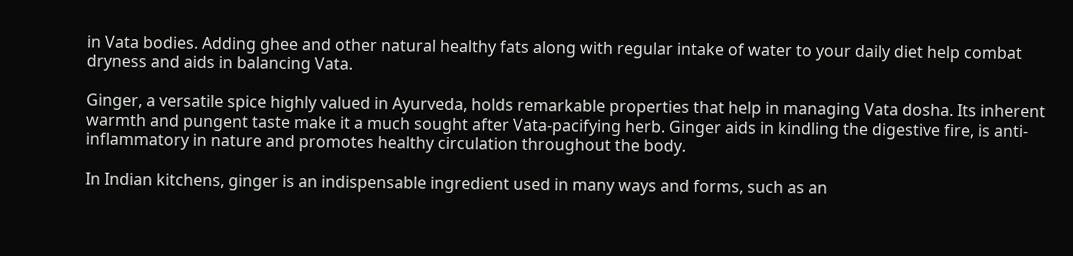in Vata bodies. Adding ghee and other natural healthy fats along with regular intake of water to your daily diet help combat dryness and aids in balancing Vata.

Ginger, a versatile spice highly valued in Ayurveda, holds remarkable properties that help in managing Vata dosha. Its inherent warmth and pungent taste make it a much sought after Vata-pacifying herb. Ginger aids in kindling the digestive fire, is anti-inflammatory in nature and promotes healthy circulation throughout the body.

In Indian kitchens, ginger is an indispensable ingredient used in many ways and forms, such as an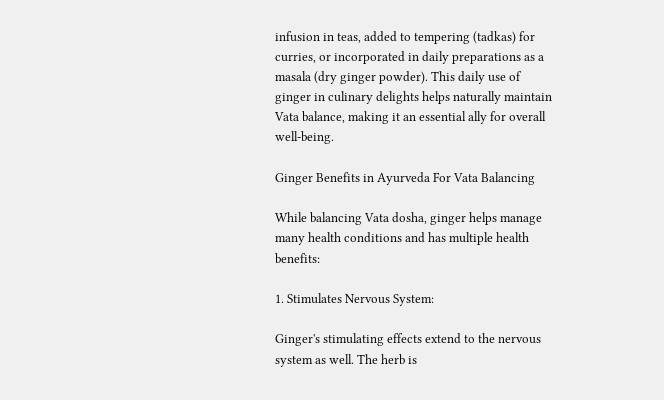infusion in teas, added to tempering (tadkas) for curries, or incorporated in daily preparations as a masala (dry ginger powder). This daily use of ginger in culinary delights helps naturally maintain Vata balance, making it an essential ally for overall well-being.

Ginger Benefits in Ayurveda For Vata Balancing

While balancing Vata dosha, ginger helps manage many health conditions and has multiple health benefits:

1. Stimulates Nervous System:

Ginger's stimulating effects extend to the nervous system as well. The herb is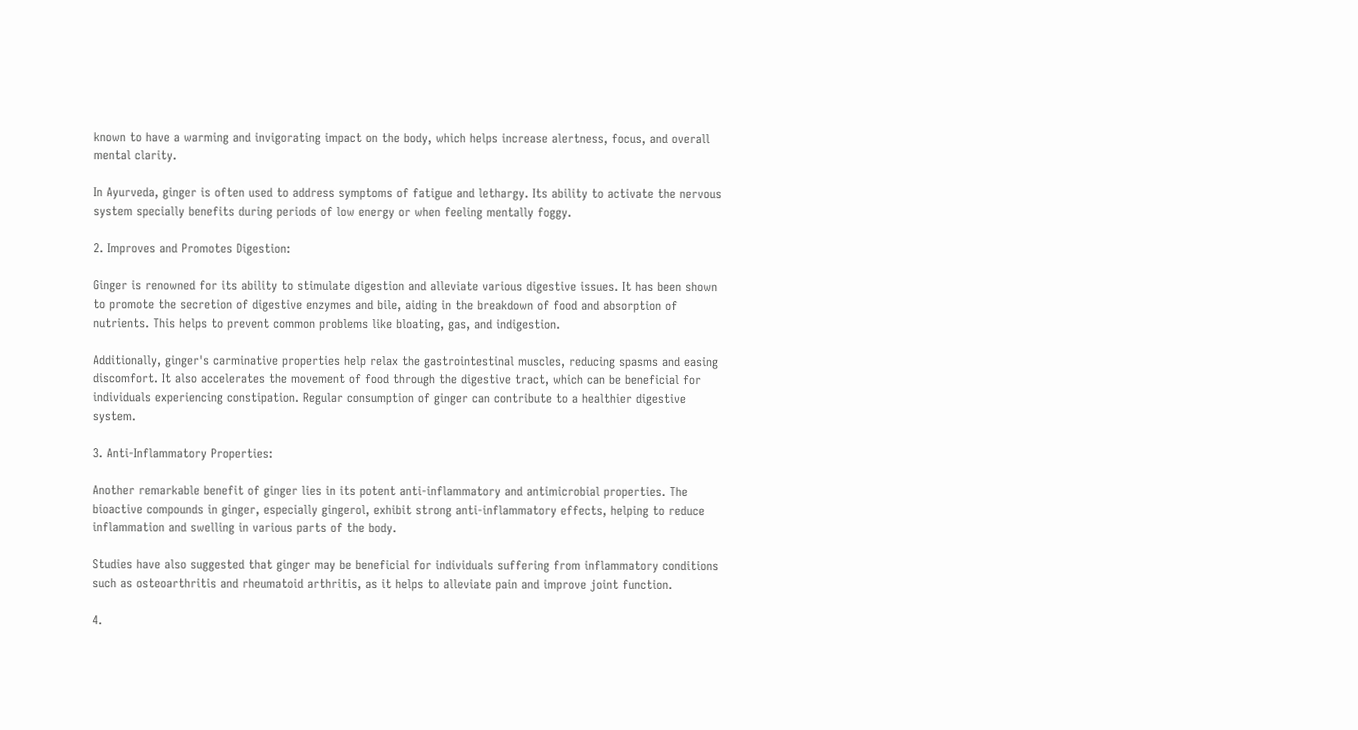known to have a warming and invigorating impact on the body, which helps increase alertness, focus, and overall mental clarity.

In Ayurveda, ginger is often used to address symptoms of fatigue and lethargy. Its ability to activate the nervous system specially benefits during periods of low energy or when feeling mentally foggy.

2. Improves and Promotes Digestion:

Ginger is renowned for its ability to stimulate digestion and alleviate various digestive issues. It has been shown to promote the secretion of digestive enzymes and bile, aiding in the breakdown of food and absorption of nutrients. This helps to prevent common problems like bloating, gas, and indigestion.

Additionally, ginger's carminative properties help relax the gastrointestinal muscles, reducing spasms and easing discomfort. It also accelerates the movement of food through the digestive tract, which can be beneficial for individuals experiencing constipation. Regular consumption of ginger can contribute to a healthier digestive system.

3. Anti-Inflammatory Properties:

Another remarkable benefit of ginger lies in its potent anti-inflammatory and antimicrobial properties. The bioactive compounds in ginger, especially gingerol, exhibit strong anti-inflammatory effects, helping to reduce inflammation and swelling in various parts of the body.

Studies have also suggested that ginger may be beneficial for individuals suffering from inflammatory conditions such as osteoarthritis and rheumatoid arthritis, as it helps to alleviate pain and improve joint function.

4.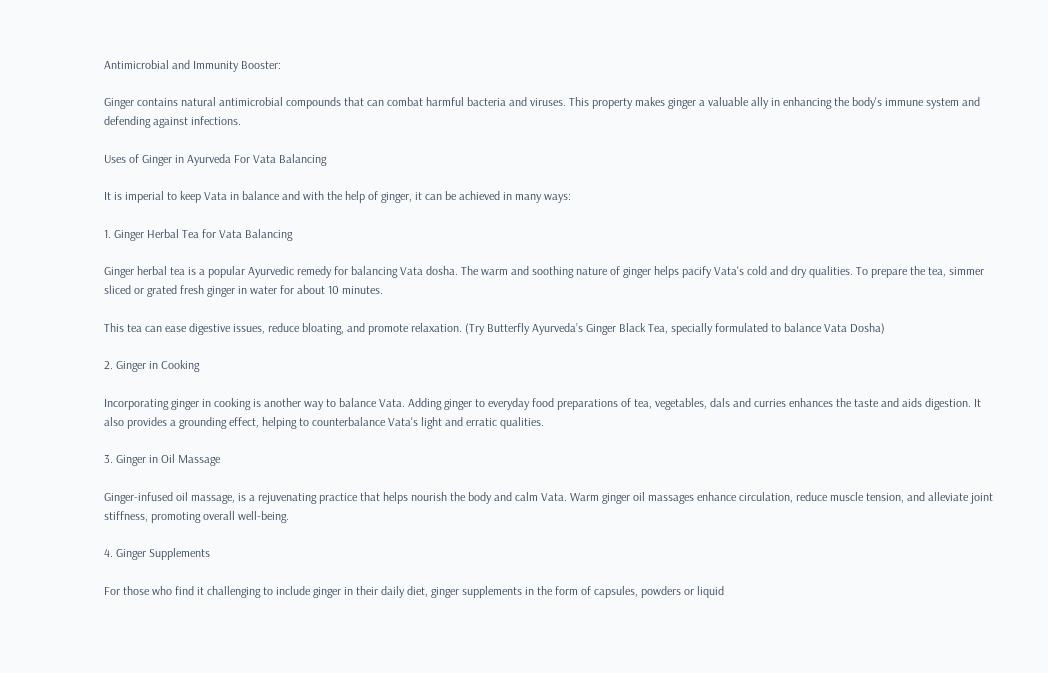Antimicrobial and Immunity Booster:

Ginger contains natural antimicrobial compounds that can combat harmful bacteria and viruses. This property makes ginger a valuable ally in enhancing the body's immune system and defending against infections.

Uses of Ginger in Ayurveda For Vata Balancing

It is imperial to keep Vata in balance and with the help of ginger, it can be achieved in many ways:

1. Ginger Herbal Tea for Vata Balancing

Ginger herbal tea is a popular Ayurvedic remedy for balancing Vata dosha. The warm and soothing nature of ginger helps pacify Vata's cold and dry qualities. To prepare the tea, simmer sliced or grated fresh ginger in water for about 10 minutes.

This tea can ease digestive issues, reduce bloating, and promote relaxation. (Try Butterfly Ayurveda’s Ginger Black Tea, specially formulated to balance Vata Dosha)

2. Ginger in Cooking

Incorporating ginger in cooking is another way to balance Vata. Adding ginger to everyday food preparations of tea, vegetables, dals and curries enhances the taste and aids digestion. It also provides a grounding effect, helping to counterbalance Vata's light and erratic qualities.

3. Ginger in Oil Massage

Ginger-infused oil massage, is a rejuvenating practice that helps nourish the body and calm Vata. Warm ginger oil massages enhance circulation, reduce muscle tension, and alleviate joint stiffness, promoting overall well-being.

4. Ginger Supplements

For those who find it challenging to include ginger in their daily diet, ginger supplements in the form of capsules, powders or liquid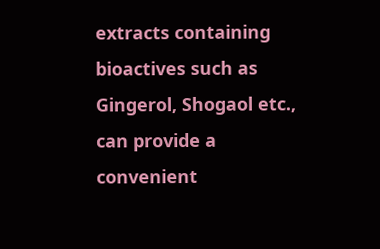extracts containing bioactives such as Gingerol, Shogaol etc., can provide a convenient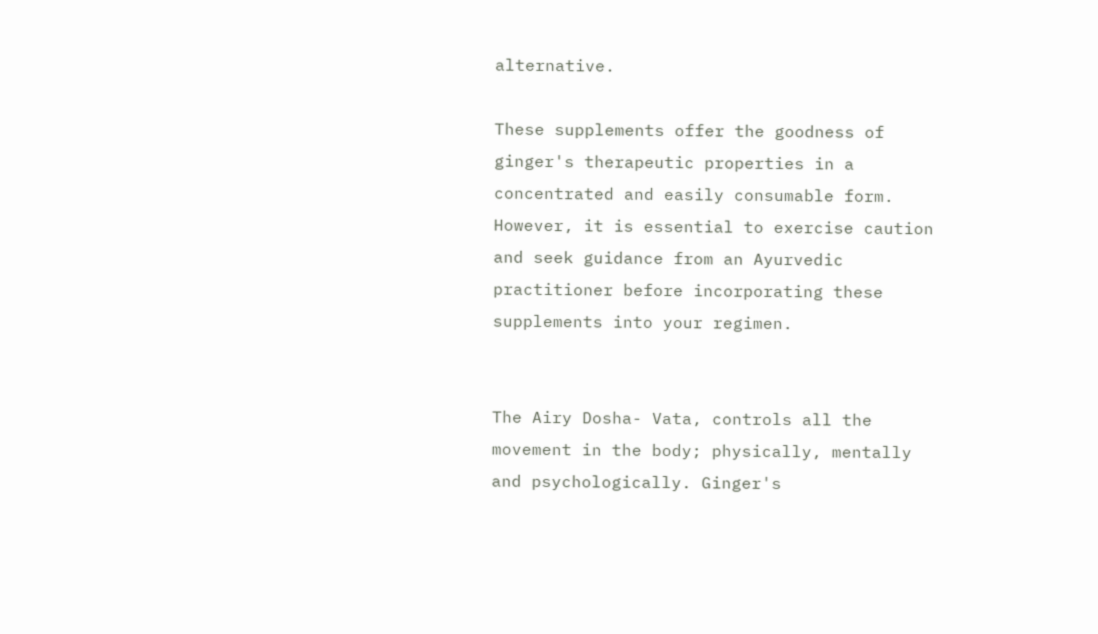alternative.

These supplements offer the goodness of ginger's therapeutic properties in a concentrated and easily consumable form. However, it is essential to exercise caution and seek guidance from an Ayurvedic practitioner before incorporating these supplements into your regimen.


The Airy Dosha- Vata, controls all the movement in the body; physically, mentally and psychologically. Ginger's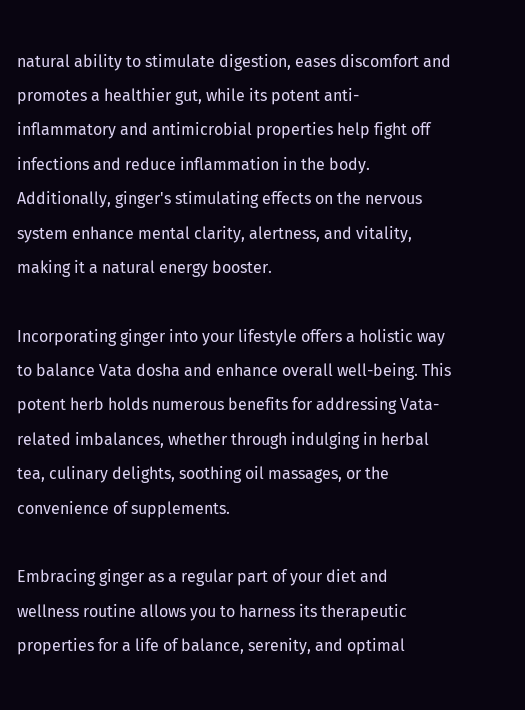natural ability to stimulate digestion, eases discomfort and promotes a healthier gut, while its potent anti-inflammatory and antimicrobial properties help fight off infections and reduce inflammation in the body. Additionally, ginger's stimulating effects on the nervous system enhance mental clarity, alertness, and vitality, making it a natural energy booster.

Incorporating ginger into your lifestyle offers a holistic way to balance Vata dosha and enhance overall well-being. This potent herb holds numerous benefits for addressing Vata-related imbalances, whether through indulging in herbal tea, culinary delights, soothing oil massages, or the convenience of supplements.

Embracing ginger as a regular part of your diet and wellness routine allows you to harness its therapeutic properties for a life of balance, serenity, and optimal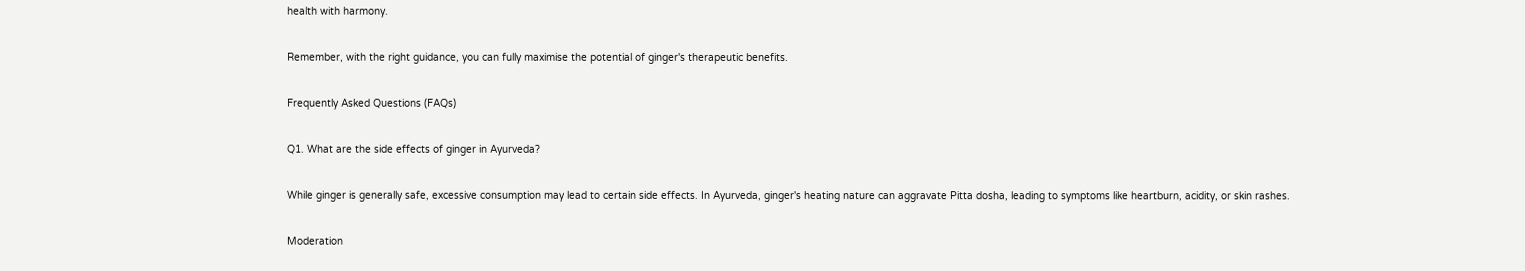health with harmony.

Remember, with the right guidance, you can fully maximise the potential of ginger's therapeutic benefits.

Frequently Asked Questions (FAQs)

Q1. What are the side effects of ginger in Ayurveda?

While ginger is generally safe, excessive consumption may lead to certain side effects. In Ayurveda, ginger's heating nature can aggravate Pitta dosha, leading to symptoms like heartburn, acidity, or skin rashes.

Moderation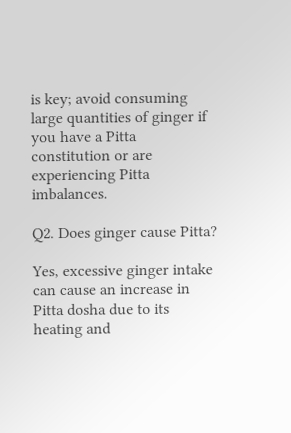is key; avoid consuming large quantities of ginger if you have a Pitta constitution or are experiencing Pitta imbalances.

Q2. Does ginger cause Pitta?

Yes, excessive ginger intake can cause an increase in Pitta dosha due to its heating and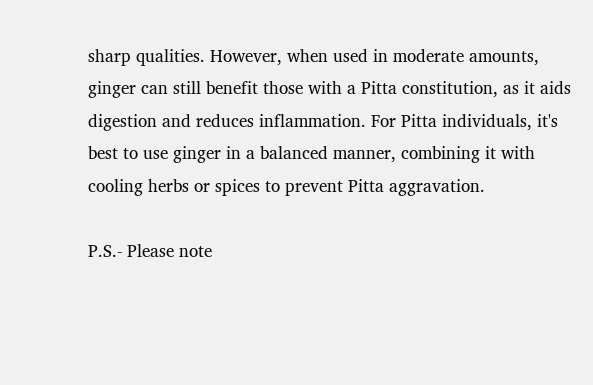sharp qualities. However, when used in moderate amounts, ginger can still benefit those with a Pitta constitution, as it aids digestion and reduces inflammation. For Pitta individuals, it's best to use ginger in a balanced manner, combining it with cooling herbs or spices to prevent Pitta aggravation.

P.S.- Please note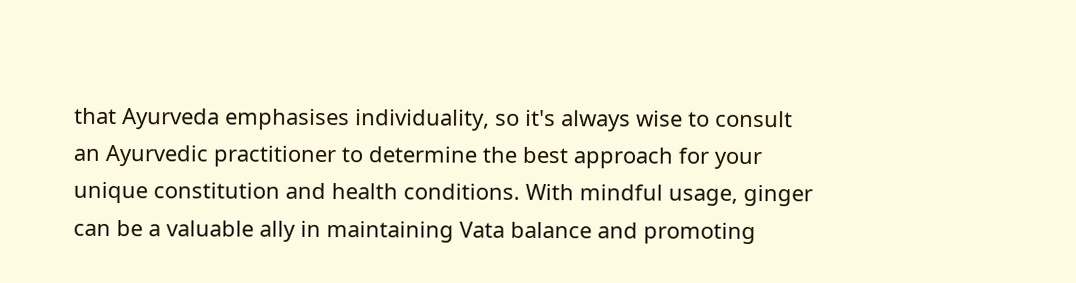that Ayurveda emphasises individuality, so it's always wise to consult an Ayurvedic practitioner to determine the best approach for your unique constitution and health conditions. With mindful usage, ginger can be a valuable ally in maintaining Vata balance and promoting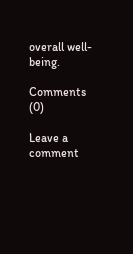overall well-being.

Comments (0)

Leave a comment